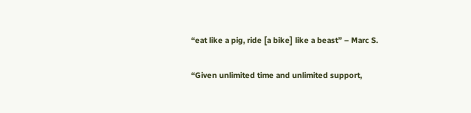“eat like a pig, ride [a bike] like a beast” – Marc S.

“Given unlimited time and unlimited support,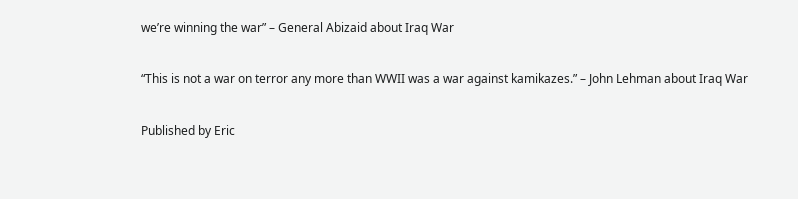we’re winning the war” – General Abizaid about Iraq War

“This is not a war on terror any more than WWII was a war against kamikazes.” – John Lehman about Iraq War

Published by Eric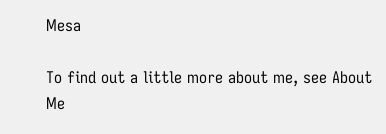Mesa

To find out a little more about me, see About Me